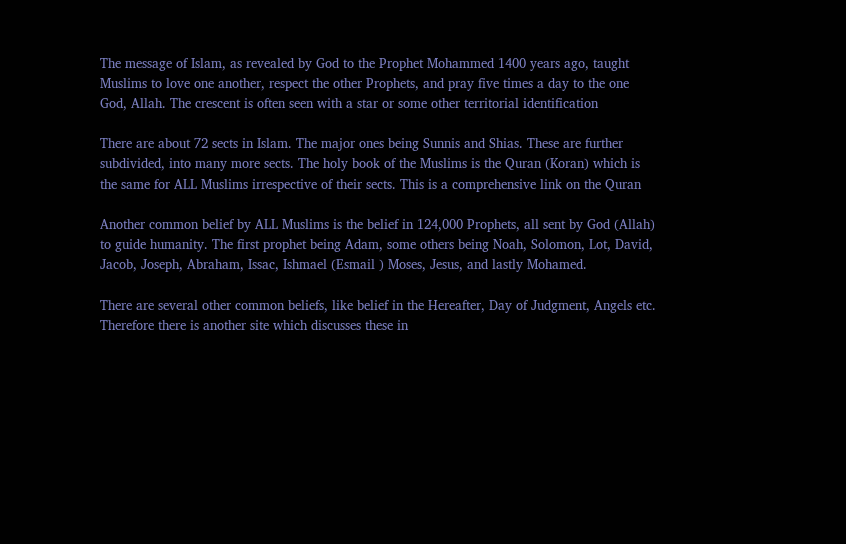The message of Islam, as revealed by God to the Prophet Mohammed 1400 years ago, taught Muslims to love one another, respect the other Prophets, and pray five times a day to the one God, Allah. The crescent is often seen with a star or some other territorial identification

There are about 72 sects in Islam. The major ones being Sunnis and Shias. These are further subdivided, into many more sects. The holy book of the Muslims is the Quran (Koran) which is the same for ALL Muslims irrespective of their sects. This is a comprehensive link on the Quran

Another common belief by ALL Muslims is the belief in 124,000 Prophets, all sent by God (Allah) to guide humanity. The first prophet being Adam, some others being Noah, Solomon, Lot, David, Jacob, Joseph, Abraham, Issac, Ishmael (Esmail ) Moses, Jesus, and lastly Mohamed.

There are several other common beliefs, like belief in the Hereafter, Day of Judgment, Angels etc. Therefore there is another site which discusses these in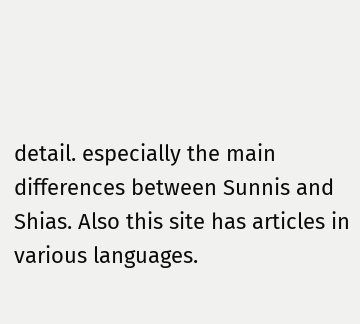detail. especially the main differences between Sunnis and Shias. Also this site has articles in various languages.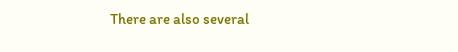There are also several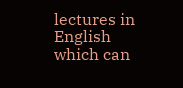lectures in English which can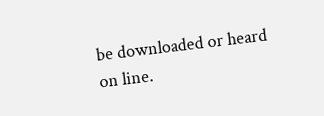be downloaded or heard on line.